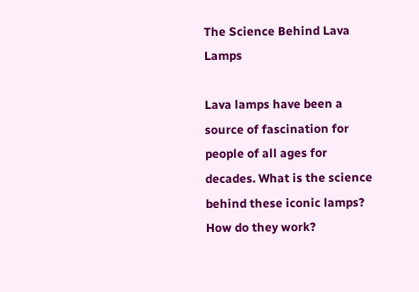The Science Behind Lava Lamps

Lava lamps have been a source of fascination for people of all ages for decades. What is the science behind these iconic lamps? How do they work?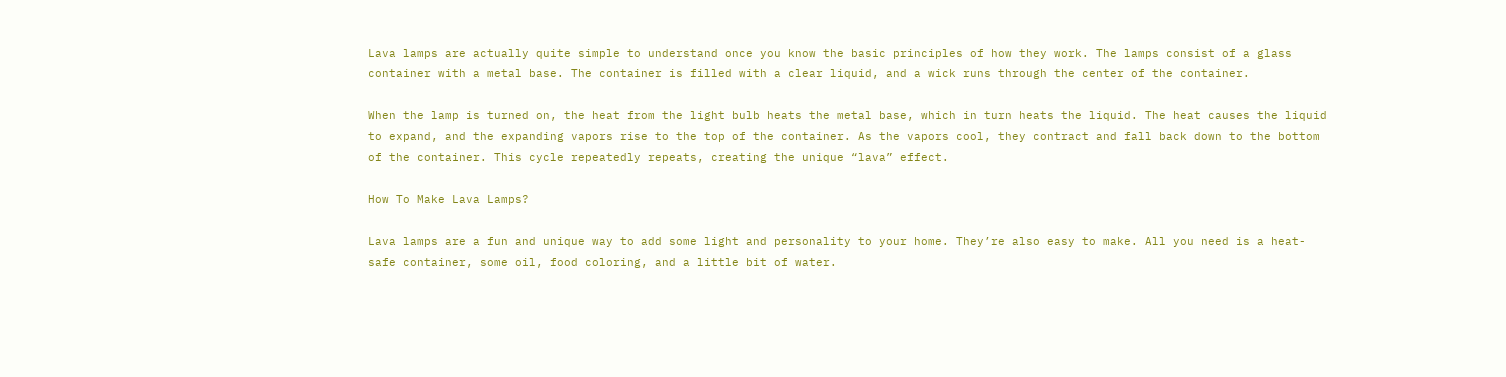Lava lamps are actually quite simple to understand once you know the basic principles of how they work. The lamps consist of a glass container with a metal base. The container is filled with a clear liquid, and a wick runs through the center of the container.

When the lamp is turned on, the heat from the light bulb heats the metal base, which in turn heats the liquid. The heat causes the liquid to expand, and the expanding vapors rise to the top of the container. As the vapors cool, they contract and fall back down to the bottom of the container. This cycle repeatedly repeats, creating the unique “lava” effect.

How To Make Lava Lamps?

Lava lamps are a fun and unique way to add some light and personality to your home. They’re also easy to make. All you need is a heat-safe container, some oil, food coloring, and a little bit of water.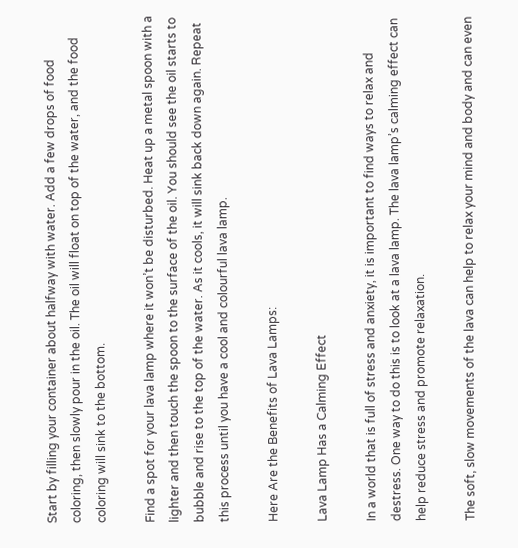Start by filling your container about halfway with water. Add a few drops of food coloring, then slowly pour in the oil. The oil will float on top of the water, and the food coloring will sink to the bottom.

Find a spot for your lava lamp where it won’t be disturbed. Heat up a metal spoon with a lighter and then touch the spoon to the surface of the oil. You should see the oil starts to bubble and rise to the top of the water. As it cools, it will sink back down again. Repeat this process until you have a cool and colourful lava lamp.

Here Are the Benefits of Lava Lamps:

Lava Lamp Has a Calming Effect

In a world that is full of stress and anxiety, it is important to find ways to relax and destress. One way to do this is to look at a lava lamp. The lava lamp’s calming effect can help reduce stress and promote relaxation.

The soft, slow movements of the lava can help to relax your mind and body and can even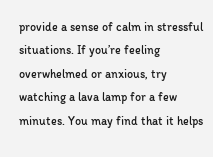provide a sense of calm in stressful situations. If you’re feeling overwhelmed or anxious, try watching a lava lamp for a few minutes. You may find that it helps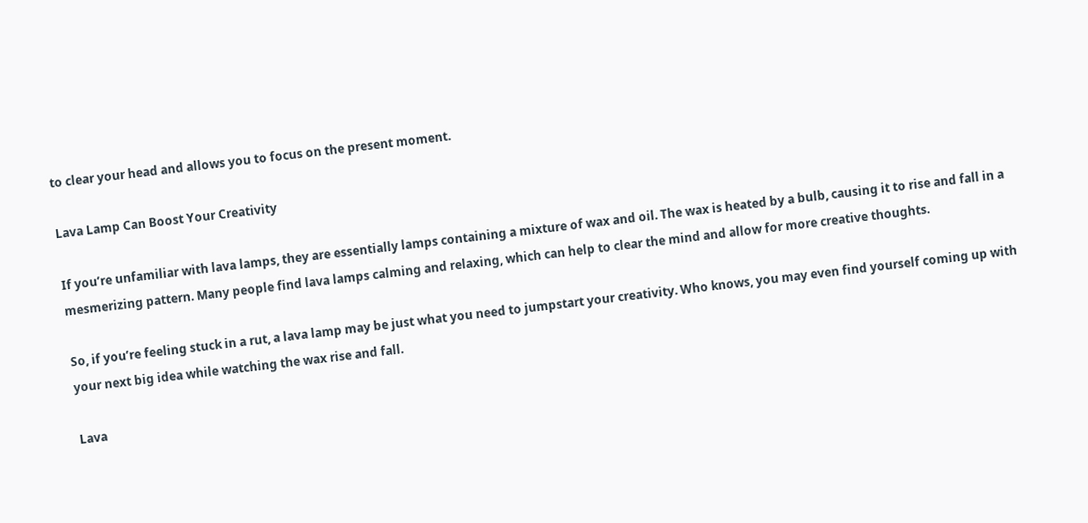to clear your head and allows you to focus on the present moment.

Lava Lamp Can Boost Your Creativity

If you’re unfamiliar with lava lamps, they are essentially lamps containing a mixture of wax and oil. The wax is heated by a bulb, causing it to rise and fall in a mesmerizing pattern. Many people find lava lamps calming and relaxing, which can help to clear the mind and allow for more creative thoughts.

So, if you’re feeling stuck in a rut, a lava lamp may be just what you need to jumpstart your creativity. Who knows, you may even find yourself coming up with your next big idea while watching the wax rise and fall.

Lava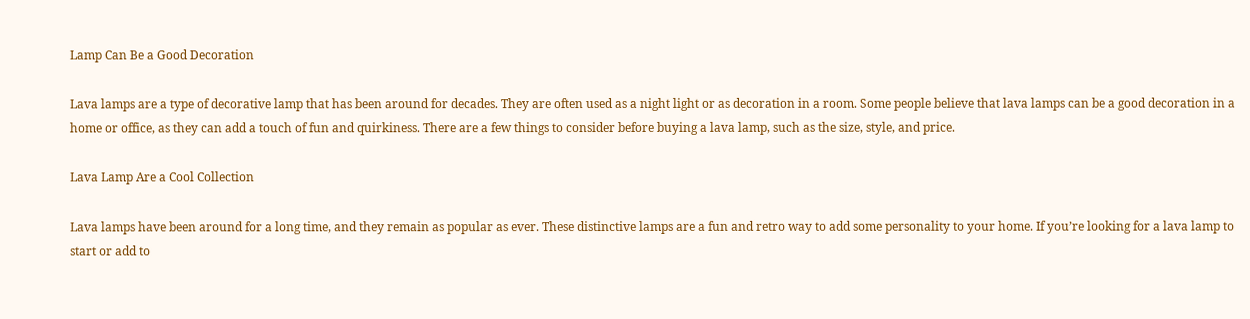Lamp Can Be a Good Decoration

Lava lamps are a type of decorative lamp that has been around for decades. They are often used as a night light or as decoration in a room. Some people believe that lava lamps can be a good decoration in a home or office, as they can add a touch of fun and quirkiness. There are a few things to consider before buying a lava lamp, such as the size, style, and price.

Lava Lamp Are a Cool Collection

Lava lamps have been around for a long time, and they remain as popular as ever. These distinctive lamps are a fun and retro way to add some personality to your home. If you’re looking for a lava lamp to start or add to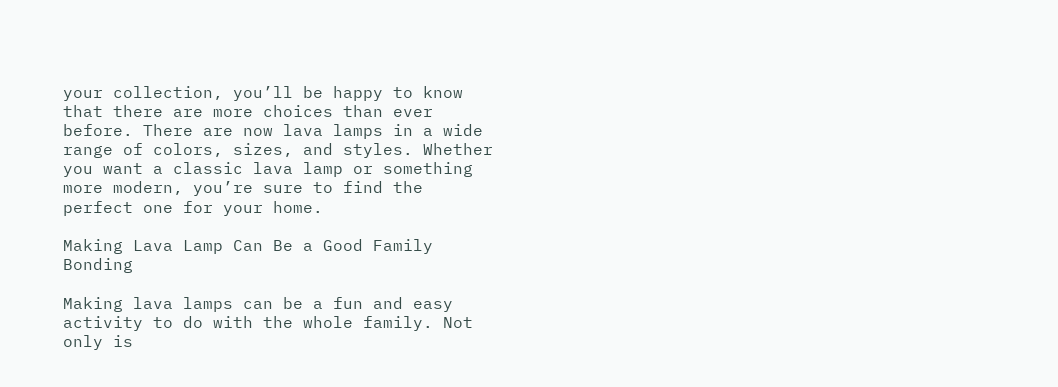your collection, you’ll be happy to know that there are more choices than ever before. There are now lava lamps in a wide range of colors, sizes, and styles. Whether you want a classic lava lamp or something more modern, you’re sure to find the perfect one for your home.

Making Lava Lamp Can Be a Good Family Bonding

Making lava lamps can be a fun and easy activity to do with the whole family. Not only is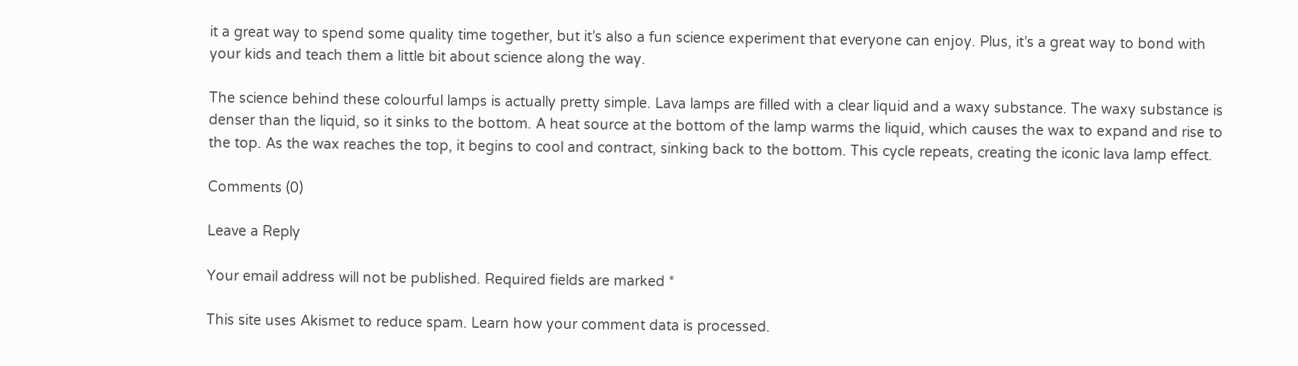it a great way to spend some quality time together, but it’s also a fun science experiment that everyone can enjoy. Plus, it’s a great way to bond with your kids and teach them a little bit about science along the way.

The science behind these colourful lamps is actually pretty simple. Lava lamps are filled with a clear liquid and a waxy substance. The waxy substance is denser than the liquid, so it sinks to the bottom. A heat source at the bottom of the lamp warms the liquid, which causes the wax to expand and rise to the top. As the wax reaches the top, it begins to cool and contract, sinking back to the bottom. This cycle repeats, creating the iconic lava lamp effect.

Comments (0)

Leave a Reply

Your email address will not be published. Required fields are marked *

This site uses Akismet to reduce spam. Learn how your comment data is processed.